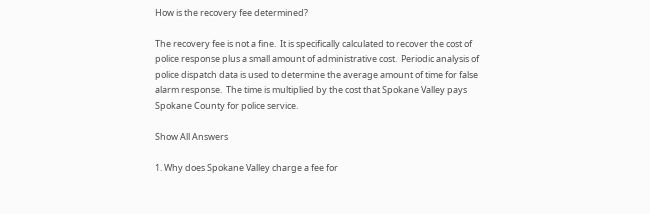How is the recovery fee determined?

The recovery fee is not a fine.  It is specifically calculated to recover the cost of police response plus a small amount of administrative cost.  Periodic analysis of police dispatch data is used to determine the average amount of time for false alarm response.  The time is multiplied by the cost that Spokane Valley pays Spokane County for police service.

Show All Answers

1. Why does Spokane Valley charge a fee for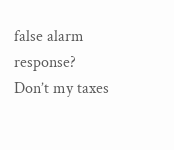false alarm response? Don’t my taxes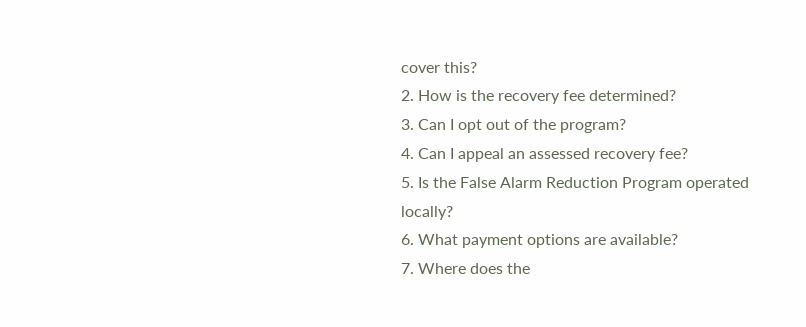cover this?
2. How is the recovery fee determined?
3. Can I opt out of the program?
4. Can I appeal an assessed recovery fee?
5. Is the False Alarm Reduction Program operated locally?
6. What payment options are available?
7. Where does the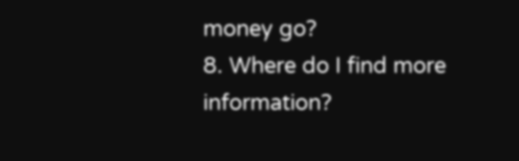money go?
8. Where do I find more information?